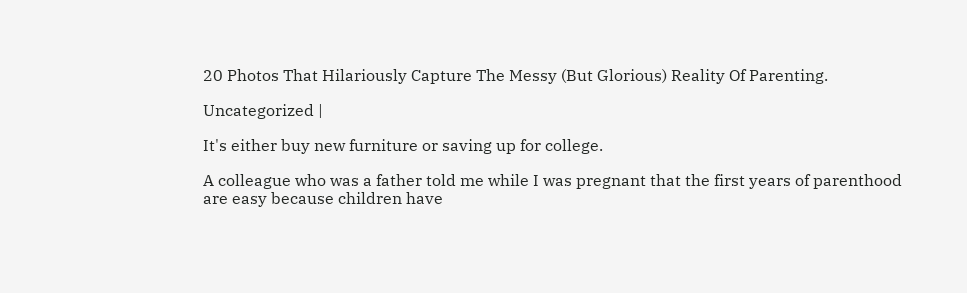20 Photos That Hilariously Capture The Messy (But Glorious) Reality Of Parenting.

Uncategorized |

It's either buy new furniture or saving up for college.

A colleague who was a father told me while I was pregnant that the first years of parenthood are easy because children have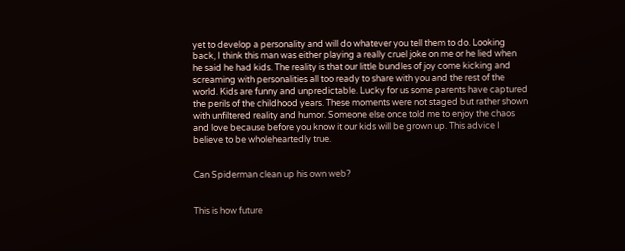yet to develop a personality and will do whatever you tell them to do. Looking back, I think this man was either playing a really cruel joke on me or he lied when he said he had kids. The reality is that our little bundles of joy come kicking and screaming with personalities all too ready to share with you and the rest of the world. Kids are funny and unpredictable. Lucky for us some parents have captured the perils of the childhood years. These moments were not staged but rather shown with unfiltered reality and humor. Someone else once told me to enjoy the chaos and love because before you know it our kids will be grown up. This advice I believe to be wholeheartedly true.


Can Spiderman clean up his own web?


This is how future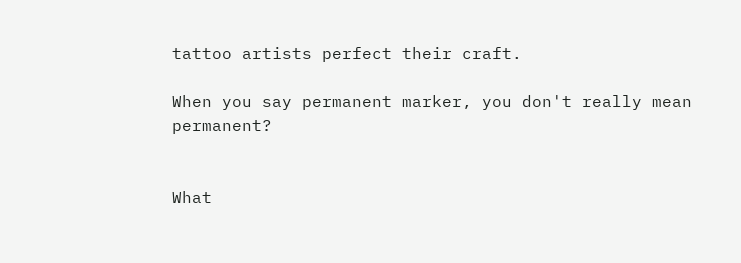tattoo artists perfect their craft.

When you say permanent marker, you don't really mean permanent?


What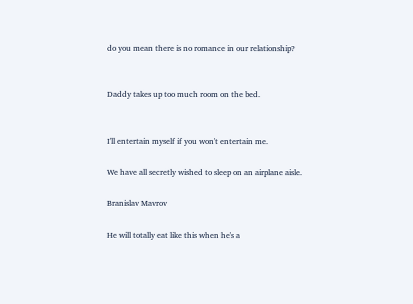do you mean there is no romance in our relationship?


Daddy takes up too much room on the bed.


I'll entertain myself if you won't entertain me.

We have all secretly wished to sleep on an airplane aisle.

Branislav Mavrov

He will totally eat like this when he's a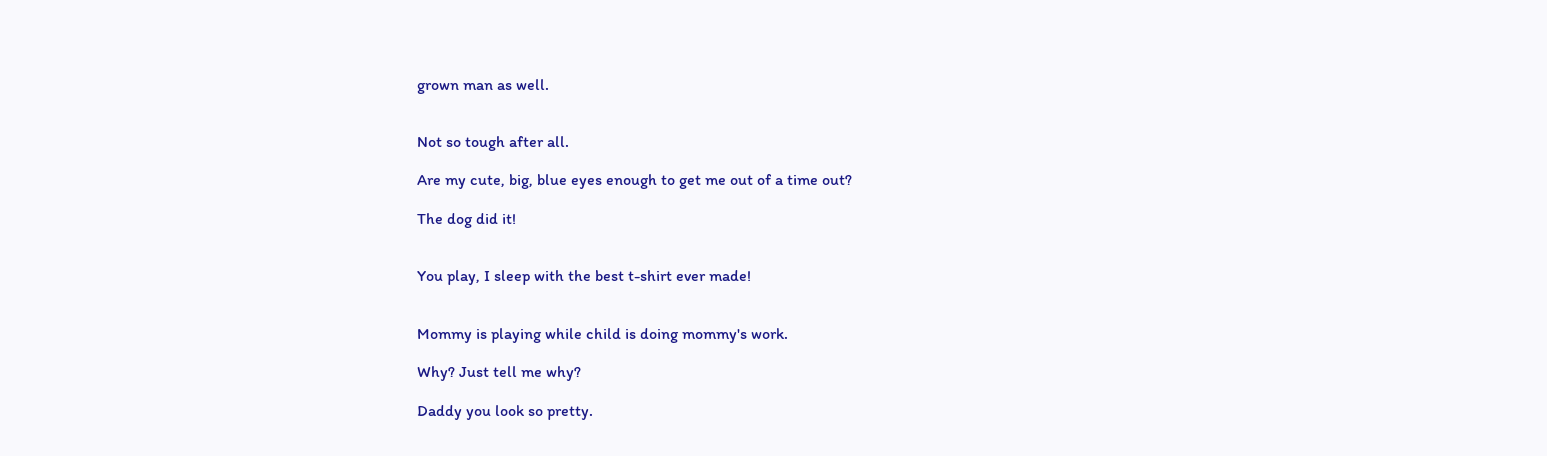grown man as well.


Not so tough after all.

Are my cute, big, blue eyes enough to get me out of a time out?

The dog did it!


You play, I sleep with the best t-shirt ever made!


Mommy is playing while child is doing mommy's work.

Why? Just tell me why?

Daddy you look so pretty.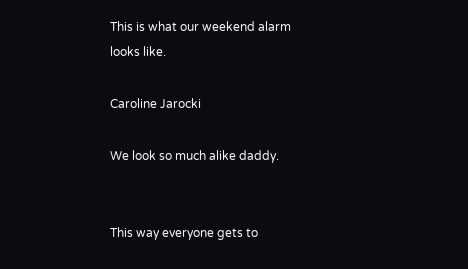This is what our weekend alarm looks like.

Caroline Jarocki

We look so much alike daddy.


This way everyone gets to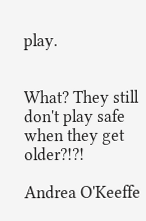play.


What? They still don't play safe when they get older?!?!

Andrea O'Keeffe